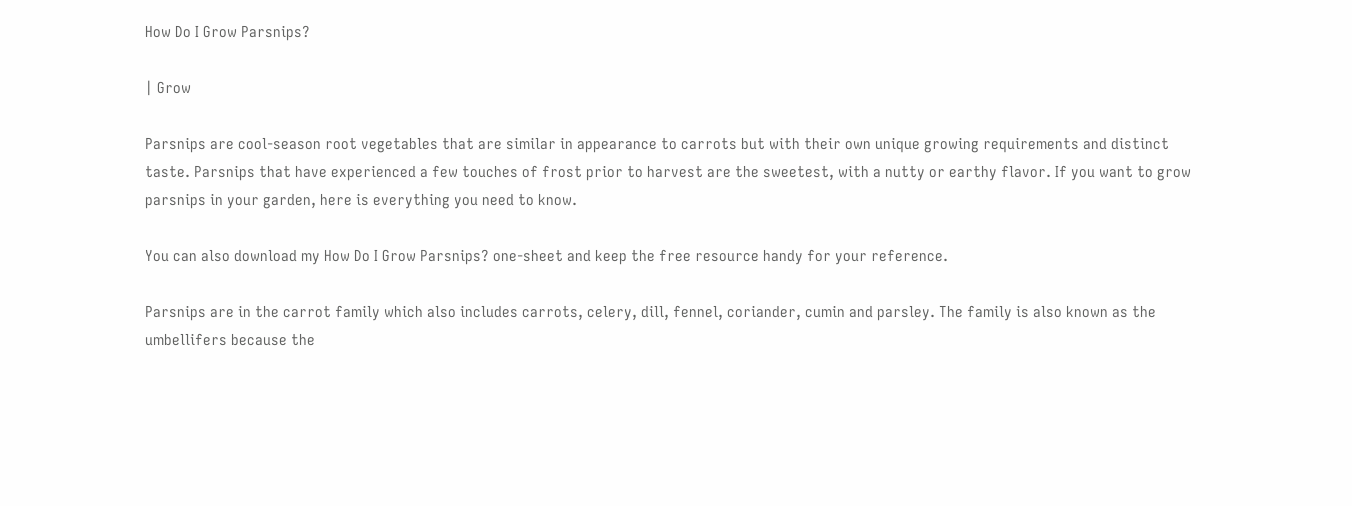How Do I Grow Parsnips?

| Grow

Parsnips are cool-season root vegetables that are similar in appearance to carrots but with their own unique growing requirements and distinct taste. Parsnips that have experienced a few touches of frost prior to harvest are the sweetest, with a nutty or earthy flavor. If you want to grow parsnips in your garden, here is everything you need to know.

You can also download my How Do I Grow Parsnips? one-sheet and keep the free resource handy for your reference.

Parsnips are in the carrot family which also includes carrots, celery, dill, fennel, coriander, cumin and parsley. The family is also known as the umbellifers because the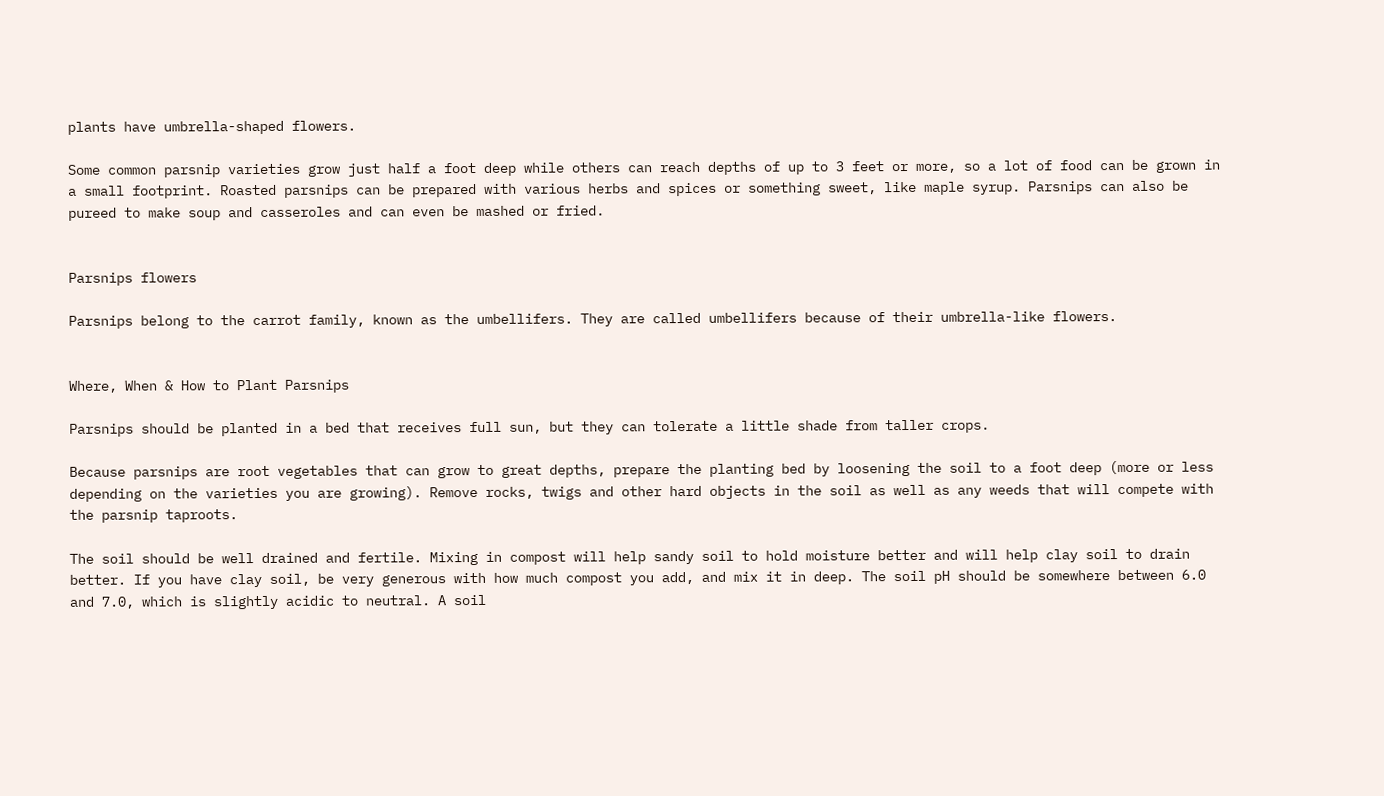plants have umbrella-shaped flowers.

Some common parsnip varieties grow just half a foot deep while others can reach depths of up to 3 feet or more, so a lot of food can be grown in a small footprint. Roasted parsnips can be prepared with various herbs and spices or something sweet, like maple syrup. Parsnips can also be pureed to make soup and casseroles and can even be mashed or fried.


Parsnips flowers

Parsnips belong to the carrot family, known as the umbellifers. They are called umbellifers because of their umbrella-like flowers.


Where, When & How to Plant Parsnips

Parsnips should be planted in a bed that receives full sun, but they can tolerate a little shade from taller crops.

Because parsnips are root vegetables that can grow to great depths, prepare the planting bed by loosening the soil to a foot deep (more or less depending on the varieties you are growing). Remove rocks, twigs and other hard objects in the soil as well as any weeds that will compete with the parsnip taproots.

The soil should be well drained and fertile. Mixing in compost will help sandy soil to hold moisture better and will help clay soil to drain better. If you have clay soil, be very generous with how much compost you add, and mix it in deep. The soil pH should be somewhere between 6.0 and 7.0, which is slightly acidic to neutral. A soil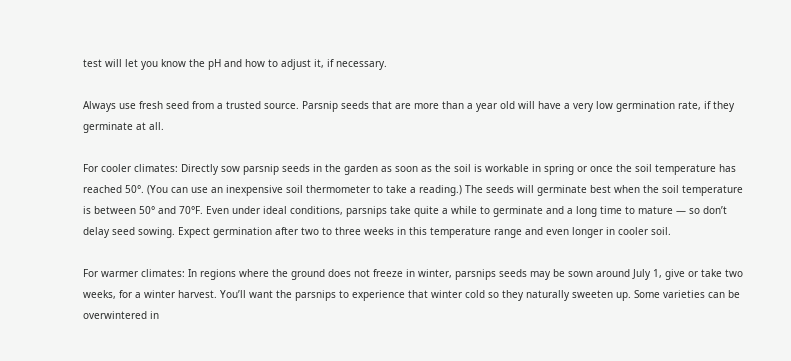test will let you know the pH and how to adjust it, if necessary.

Always use fresh seed from a trusted source. Parsnip seeds that are more than a year old will have a very low germination rate, if they germinate at all.

For cooler climates: Directly sow parsnip seeds in the garden as soon as the soil is workable in spring or once the soil temperature has reached 50°. (You can use an inexpensive soil thermometer to take a reading.) The seeds will germinate best when the soil temperature is between 50° and 70°F. Even under ideal conditions, parsnips take quite a while to germinate and a long time to mature — so don’t delay seed sowing. Expect germination after two to three weeks in this temperature range and even longer in cooler soil.

For warmer climates: In regions where the ground does not freeze in winter, parsnips seeds may be sown around July 1, give or take two weeks, for a winter harvest. You’ll want the parsnips to experience that winter cold so they naturally sweeten up. Some varieties can be overwintered in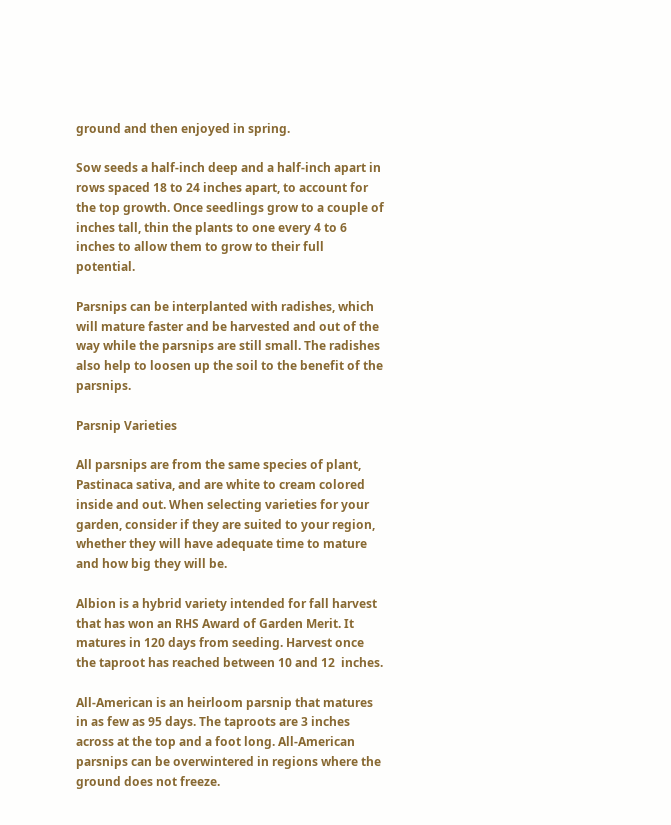ground and then enjoyed in spring.

Sow seeds a half-inch deep and a half-inch apart in rows spaced 18 to 24 inches apart, to account for the top growth. Once seedlings grow to a couple of inches tall, thin the plants to one every 4 to 6 inches to allow them to grow to their full potential.

Parsnips can be interplanted with radishes, which will mature faster and be harvested and out of the way while the parsnips are still small. The radishes also help to loosen up the soil to the benefit of the parsnips.

Parsnip Varieties

All parsnips are from the same species of plant, Pastinaca sativa, and are white to cream colored inside and out. When selecting varieties for your garden, consider if they are suited to your region, whether they will have adequate time to mature and how big they will be.

Albion is a hybrid variety intended for fall harvest that has won an RHS Award of Garden Merit. It matures in 120 days from seeding. Harvest once the taproot has reached between 10 and 12  inches.

All-American is an heirloom parsnip that matures in as few as 95 days. The taproots are 3 inches across at the top and a foot long. All-American parsnips can be overwintered in regions where the ground does not freeze.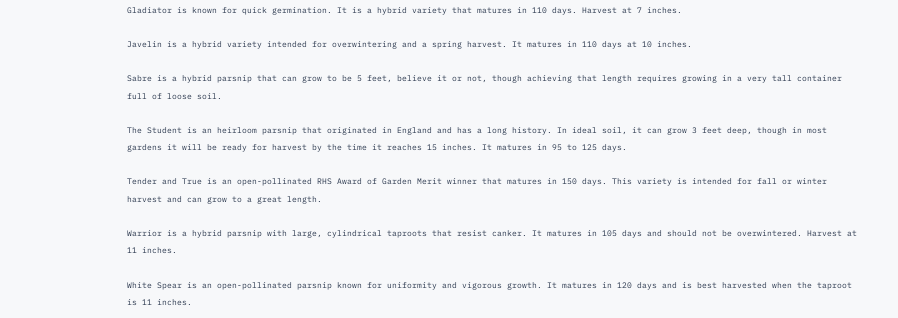Gladiator is known for quick germination. It is a hybrid variety that matures in 110 days. Harvest at 7 inches.

Javelin is a hybrid variety intended for overwintering and a spring harvest. It matures in 110 days at 10 inches.

Sabre is a hybrid parsnip that can grow to be 5 feet, believe it or not, though achieving that length requires growing in a very tall container full of loose soil.

The Student is an heirloom parsnip that originated in England and has a long history. In ideal soil, it can grow 3 feet deep, though in most gardens it will be ready for harvest by the time it reaches 15 inches. It matures in 95 to 125 days.

Tender and True is an open-pollinated RHS Award of Garden Merit winner that matures in 150 days. This variety is intended for fall or winter harvest and can grow to a great length.

Warrior is a hybrid parsnip with large, cylindrical taproots that resist canker. It matures in 105 days and should not be overwintered. Harvest at 11 inches.

White Spear is an open-pollinated parsnip known for uniformity and vigorous growth. It matures in 120 days and is best harvested when the taproot is 11 inches.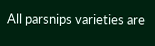All parsnips varieties are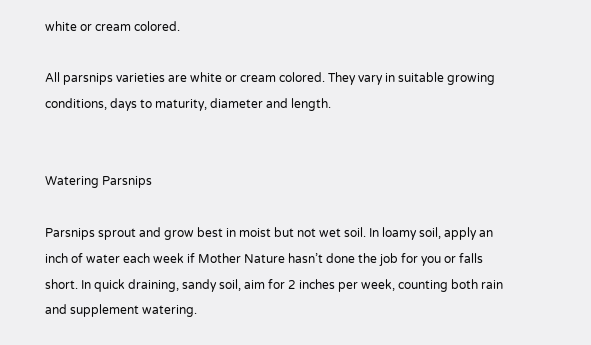white or cream colored.

All parsnips varieties are white or cream colored. They vary in suitable growing conditions, days to maturity, diameter and length.


Watering Parsnips

Parsnips sprout and grow best in moist but not wet soil. In loamy soil, apply an inch of water each week if Mother Nature hasn’t done the job for you or falls short. In quick draining, sandy soil, aim for 2 inches per week, counting both rain and supplement watering.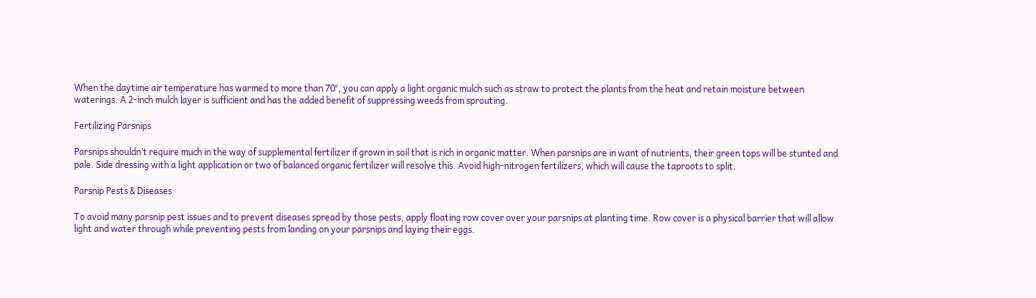When the daytime air temperature has warmed to more than 70°, you can apply a light organic mulch such as straw to protect the plants from the heat and retain moisture between waterings. A 2-inch mulch layer is sufficient and has the added benefit of suppressing weeds from sprouting.

Fertilizing Parsnips

Parsnips shouldn’t require much in the way of supplemental fertilizer if grown in soil that is rich in organic matter. When parsnips are in want of nutrients, their green tops will be stunted and pale. Side dressing with a light application or two of balanced organic fertilizer will resolve this. Avoid high-nitrogen fertilizers, which will cause the taproots to split.

Parsnip Pests & Diseases

To avoid many parsnip pest issues and to prevent diseases spread by those pests, apply floating row cover over your parsnips at planting time. Row cover is a physical barrier that will allow light and water through while preventing pests from landing on your parsnips and laying their eggs.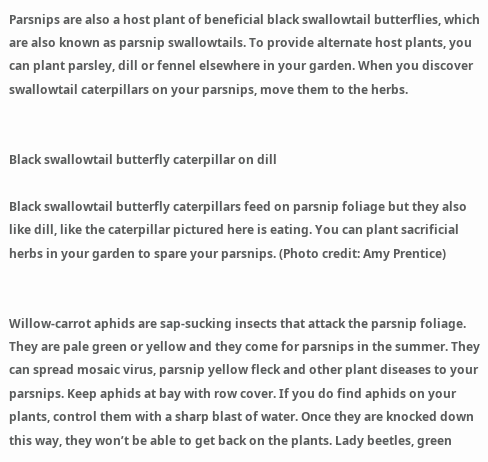Parsnips are also a host plant of beneficial black swallowtail butterflies, which are also known as parsnip swallowtails. To provide alternate host plants, you can plant parsley, dill or fennel elsewhere in your garden. When you discover swallowtail caterpillars on your parsnips, move them to the herbs.


Black swallowtail butterfly caterpillar on dill

Black swallowtail butterfly caterpillars feed on parsnip foliage but they also like dill, like the caterpillar pictured here is eating. You can plant sacrificial herbs in your garden to spare your parsnips. (Photo credit: Amy Prentice)


Willow-carrot aphids are sap-sucking insects that attack the parsnip foliage. They are pale green or yellow and they come for parsnips in the summer. They can spread mosaic virus, parsnip yellow fleck and other plant diseases to your parsnips. Keep aphids at bay with row cover. If you do find aphids on your plants, control them with a sharp blast of water. Once they are knocked down this way, they won’t be able to get back on the plants. Lady beetles, green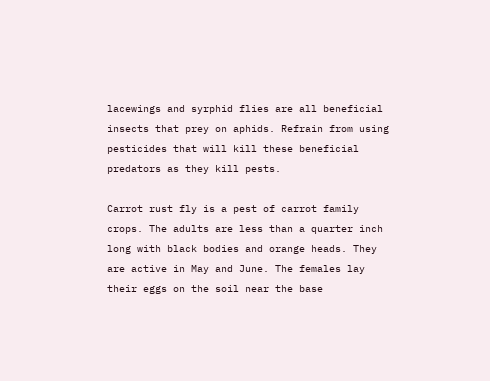lacewings and syrphid flies are all beneficial insects that prey on aphids. Refrain from using pesticides that will kill these beneficial predators as they kill pests.

Carrot rust fly is a pest of carrot family crops. The adults are less than a quarter inch long with black bodies and orange heads. They are active in May and June. The females lay their eggs on the soil near the base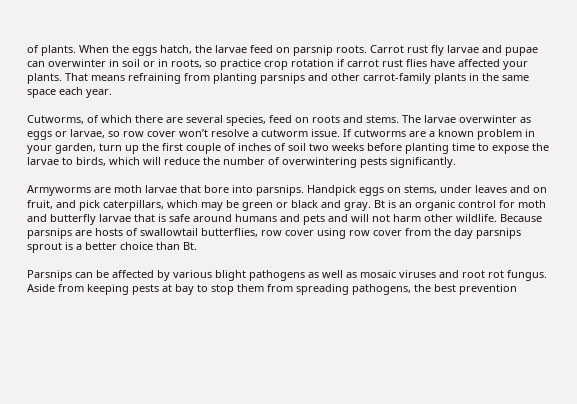of plants. When the eggs hatch, the larvae feed on parsnip roots. Carrot rust fly larvae and pupae can overwinter in soil or in roots, so practice crop rotation if carrot rust flies have affected your plants. That means refraining from planting parsnips and other carrot-family plants in the same space each year.

Cutworms, of which there are several species, feed on roots and stems. The larvae overwinter as eggs or larvae, so row cover won’t resolve a cutworm issue. If cutworms are a known problem in your garden, turn up the first couple of inches of soil two weeks before planting time to expose the larvae to birds, which will reduce the number of overwintering pests significantly.

Armyworms are moth larvae that bore into parsnips. Handpick eggs on stems, under leaves and on fruit, and pick caterpillars, which may be green or black and gray. Bt is an organic control for moth and butterfly larvae that is safe around humans and pets and will not harm other wildlife. Because parsnips are hosts of swallowtail butterflies, row cover using row cover from the day parsnips sprout is a better choice than Bt.

Parsnips can be affected by various blight pathogens as well as mosaic viruses and root rot fungus. Aside from keeping pests at bay to stop them from spreading pathogens, the best prevention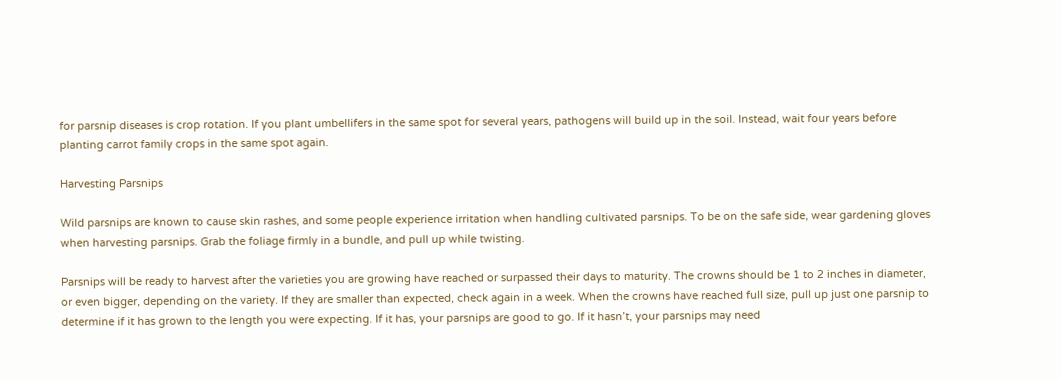for parsnip diseases is crop rotation. If you plant umbellifers in the same spot for several years, pathogens will build up in the soil. Instead, wait four years before planting carrot family crops in the same spot again.

Harvesting Parsnips

Wild parsnips are known to cause skin rashes, and some people experience irritation when handling cultivated parsnips. To be on the safe side, wear gardening gloves when harvesting parsnips. Grab the foliage firmly in a bundle, and pull up while twisting.

Parsnips will be ready to harvest after the varieties you are growing have reached or surpassed their days to maturity. The crowns should be 1 to 2 inches in diameter, or even bigger, depending on the variety. If they are smaller than expected, check again in a week. When the crowns have reached full size, pull up just one parsnip to determine if it has grown to the length you were expecting. If it has, your parsnips are good to go. If it hasn’t, your parsnips may need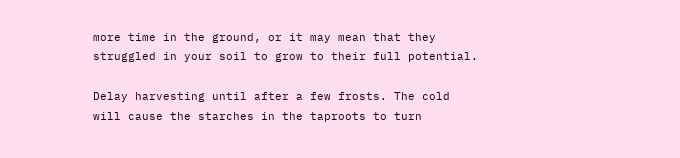more time in the ground, or it may mean that they struggled in your soil to grow to their full potential.

Delay harvesting until after a few frosts. The cold will cause the starches in the taproots to turn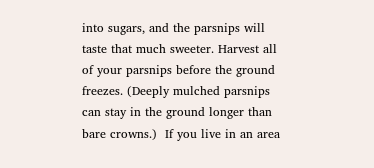into sugars, and the parsnips will taste that much sweeter. Harvest all of your parsnips before the ground freezes. (Deeply mulched parsnips can stay in the ground longer than bare crowns.)  If you live in an area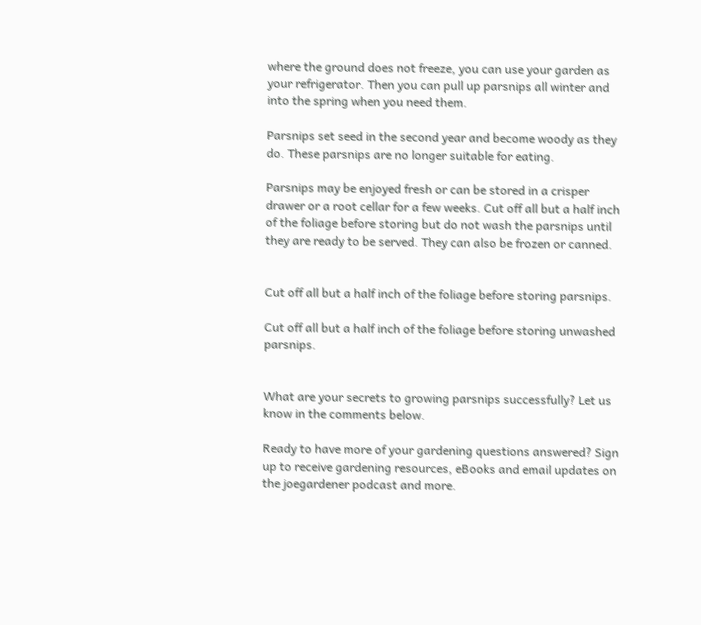where the ground does not freeze, you can use your garden as your refrigerator. Then you can pull up parsnips all winter and into the spring when you need them.

Parsnips set seed in the second year and become woody as they do. These parsnips are no longer suitable for eating.

Parsnips may be enjoyed fresh or can be stored in a crisper drawer or a root cellar for a few weeks. Cut off all but a half inch of the foliage before storing but do not wash the parsnips until they are ready to be served. They can also be frozen or canned.


Cut off all but a half inch of the foliage before storing parsnips.

Cut off all but a half inch of the foliage before storing unwashed parsnips.


What are your secrets to growing parsnips successfully? Let us know in the comments below.

Ready to have more of your gardening questions answered? Sign up to receive gardening resources, eBooks and email updates on the joegardener podcast and more.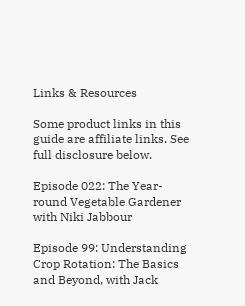Links & Resources

Some product links in this guide are affiliate links. See full disclosure below.

Episode 022: The Year-round Vegetable Gardener with Niki Jabbour

Episode 99: Understanding Crop Rotation: The Basics and Beyond, with Jack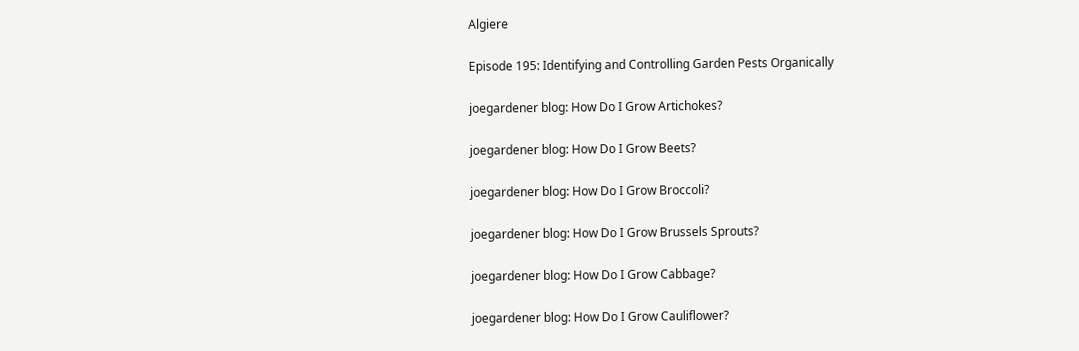Algiere

Episode 195: Identifying and Controlling Garden Pests Organically

joegardener blog: How Do I Grow Artichokes?

joegardener blog: How Do I Grow Beets?

joegardener blog: How Do I Grow Broccoli?

joegardener blog: How Do I Grow Brussels Sprouts?

joegardener blog: How Do I Grow Cabbage?

joegardener blog: How Do I Grow Cauliflower?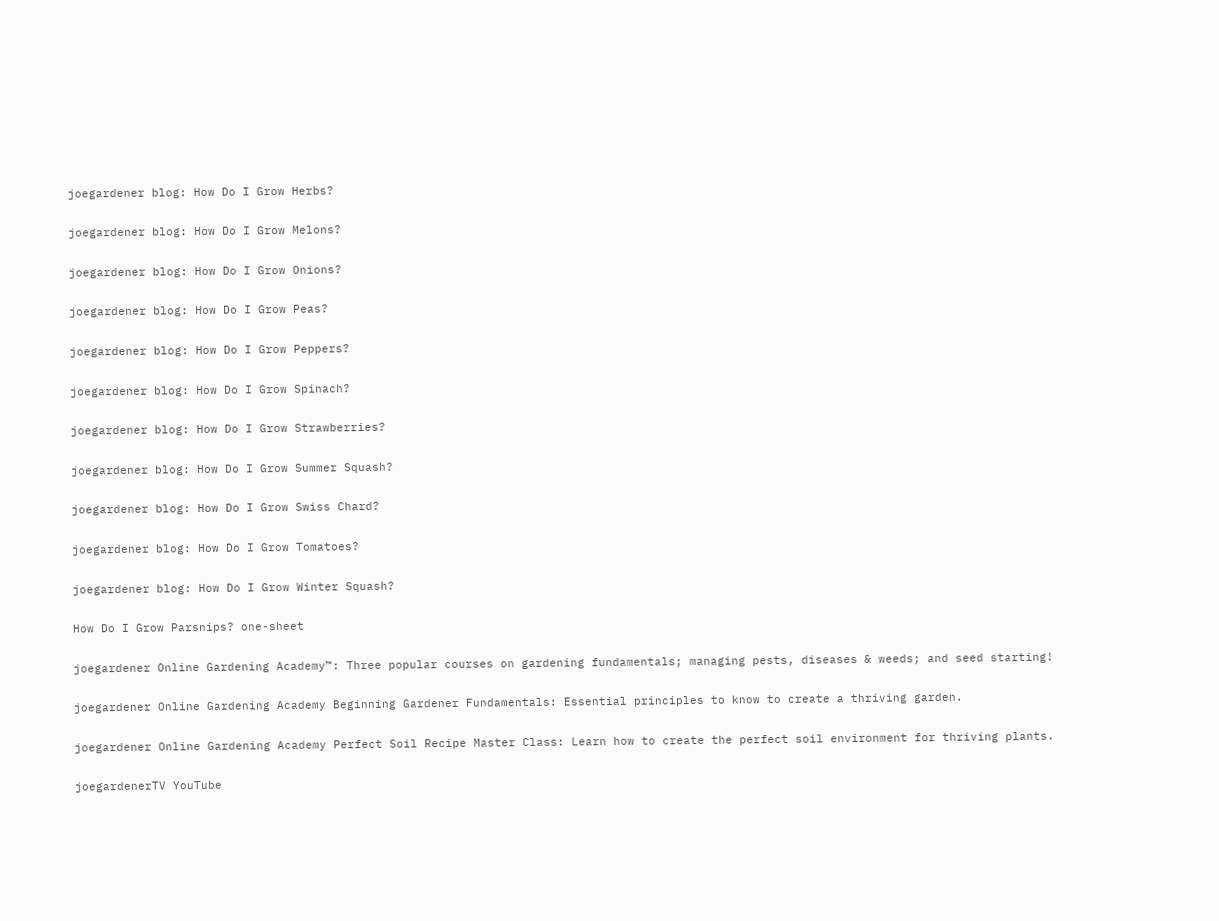joegardener blog: How Do I Grow Herbs?

joegardener blog: How Do I Grow Melons?

joegardener blog: How Do I Grow Onions?

joegardener blog: How Do I Grow Peas?

joegardener blog: How Do I Grow Peppers?

joegardener blog: How Do I Grow Spinach?

joegardener blog: How Do I Grow Strawberries?

joegardener blog: How Do I Grow Summer Squash?

joegardener blog: How Do I Grow Swiss Chard?

joegardener blog: How Do I Grow Tomatoes?

joegardener blog: How Do I Grow Winter Squash?

How Do I Grow Parsnips? one-sheet

joegardener Online Gardening Academy™: Three popular courses on gardening fundamentals; managing pests, diseases & weeds; and seed starting!

joegardener Online Gardening Academy Beginning Gardener Fundamentals: Essential principles to know to create a thriving garden.

joegardener Online Gardening Academy Perfect Soil Recipe Master Class: Learn how to create the perfect soil environment for thriving plants.

joegardenerTV YouTube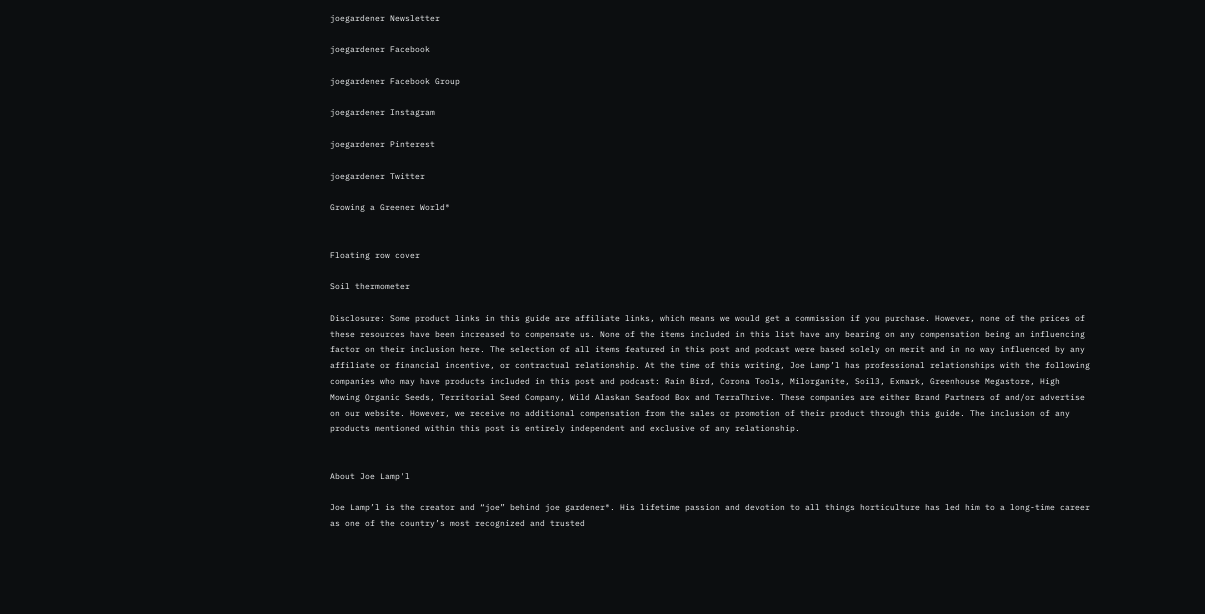joegardener Newsletter

joegardener Facebook

joegardener Facebook Group

joegardener Instagram

joegardener Pinterest

joegardener Twitter

Growing a Greener World®


Floating row cover

Soil thermometer

Disclosure: Some product links in this guide are affiliate links, which means we would get a commission if you purchase. However, none of the prices of these resources have been increased to compensate us. None of the items included in this list have any bearing on any compensation being an influencing factor on their inclusion here. The selection of all items featured in this post and podcast were based solely on merit and in no way influenced by any affiliate or financial incentive, or contractual relationship. At the time of this writing, Joe Lamp’l has professional relationships with the following companies who may have products included in this post and podcast: Rain Bird, Corona Tools, Milorganite, Soil3, Exmark, Greenhouse Megastore, High Mowing Organic Seeds, Territorial Seed Company, Wild Alaskan Seafood Box and TerraThrive. These companies are either Brand Partners of and/or advertise on our website. However, we receive no additional compensation from the sales or promotion of their product through this guide. The inclusion of any products mentioned within this post is entirely independent and exclusive of any relationship.


About Joe Lamp'l

Joe Lamp’l is the creator and “joe” behind joe gardener®. His lifetime passion and devotion to all things horticulture has led him to a long-time career as one of the country’s most recognized and trusted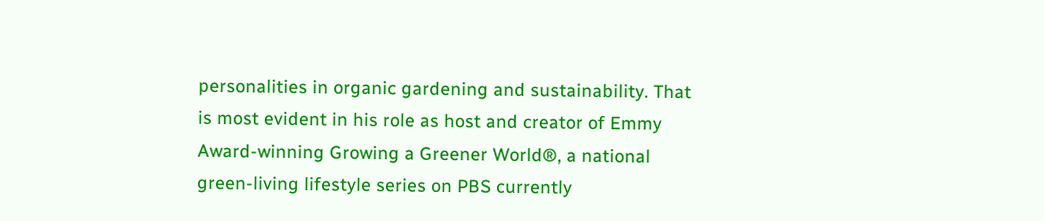personalities in organic gardening and sustainability. That is most evident in his role as host and creator of Emmy Award-winning Growing a Greener World®, a national green-living lifestyle series on PBS currently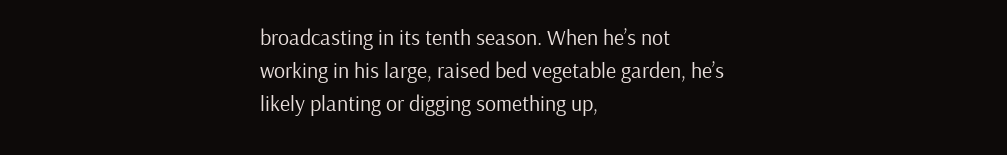broadcasting in its tenth season. When he’s not working in his large, raised bed vegetable garden, he’s likely planting or digging something up,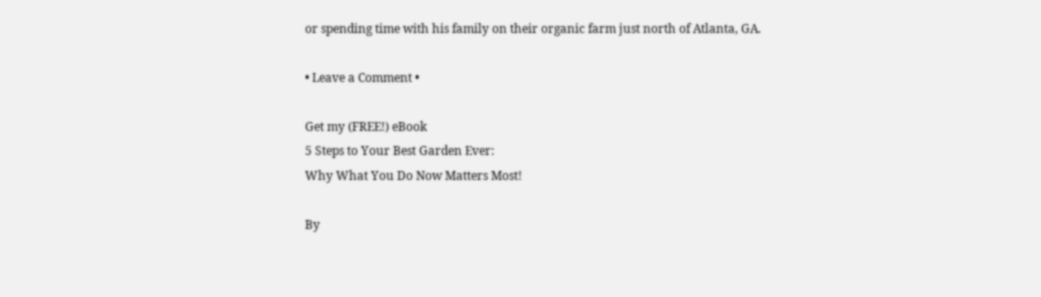or spending time with his family on their organic farm just north of Atlanta, GA.

• Leave a Comment •

Get my (FREE!) eBook
5 Steps to Your Best Garden Ever:
Why What You Do Now Matters Most!

By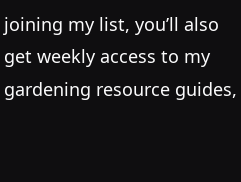joining my list, you’ll also get weekly access to my gardening resource guides,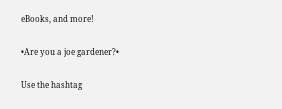eBooks, and more!

•Are you a joe gardener?•

Use the hashtag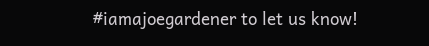#iamajoegardener to let us know!